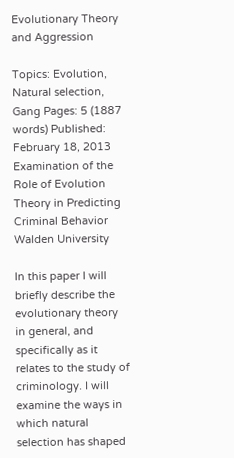Evolutionary Theory and Aggression

Topics: Evolution, Natural selection, Gang Pages: 5 (1887 words) Published: February 18, 2013
Examination of the Role of Evolution Theory in Predicting Criminal Behavior Walden University

In this paper I will briefly describe the evolutionary theory in general, and specifically as it relates to the study of criminology. I will examine the ways in which natural selection has shaped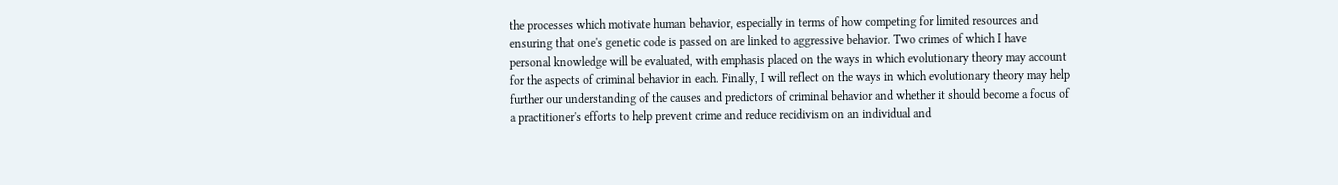the processes which motivate human behavior, especially in terms of how competing for limited resources and ensuring that one's genetic code is passed on are linked to aggressive behavior. Two crimes of which I have personal knowledge will be evaluated, with emphasis placed on the ways in which evolutionary theory may account for the aspects of criminal behavior in each. Finally, I will reflect on the ways in which evolutionary theory may help further our understanding of the causes and predictors of criminal behavior and whether it should become a focus of a practitioner's efforts to help prevent crime and reduce recidivism on an individual and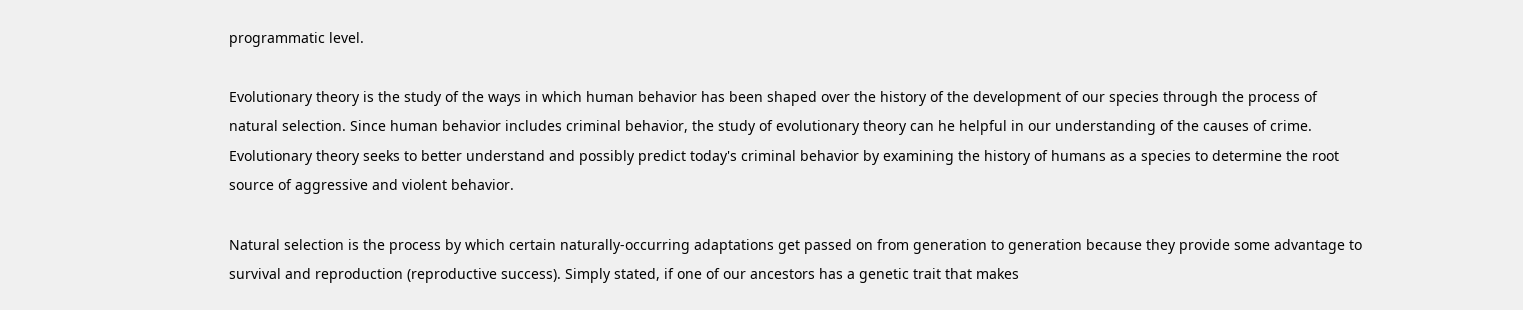programmatic level.

Evolutionary theory is the study of the ways in which human behavior has been shaped over the history of the development of our species through the process of natural selection. Since human behavior includes criminal behavior, the study of evolutionary theory can he helpful in our understanding of the causes of crime. Evolutionary theory seeks to better understand and possibly predict today's criminal behavior by examining the history of humans as a species to determine the root source of aggressive and violent behavior.

Natural selection is the process by which certain naturally-occurring adaptations get passed on from generation to generation because they provide some advantage to survival and reproduction (reproductive success). Simply stated, if one of our ancestors has a genetic trait that makes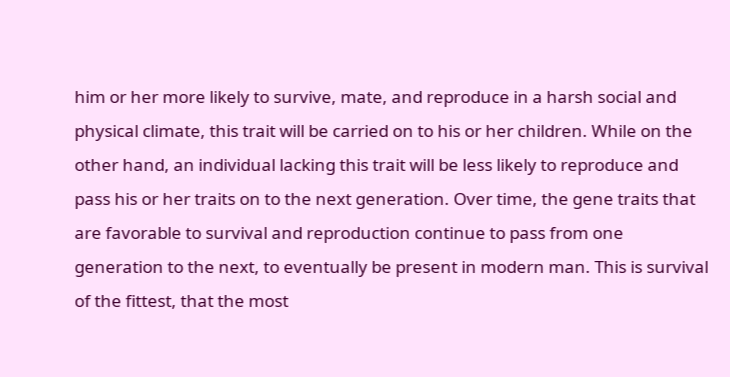him or her more likely to survive, mate, and reproduce in a harsh social and physical climate, this trait will be carried on to his or her children. While on the other hand, an individual lacking this trait will be less likely to reproduce and pass his or her traits on to the next generation. Over time, the gene traits that are favorable to survival and reproduction continue to pass from one generation to the next, to eventually be present in modern man. This is survival of the fittest, that the most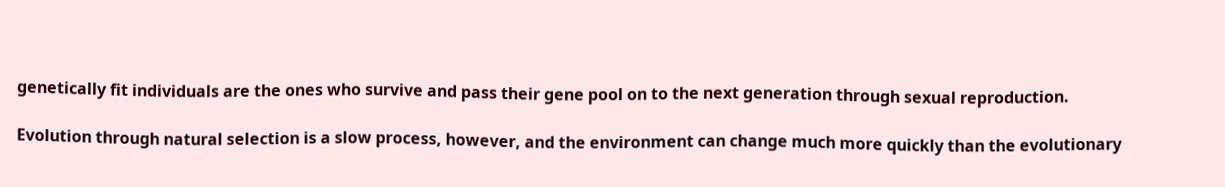genetically fit individuals are the ones who survive and pass their gene pool on to the next generation through sexual reproduction.

Evolution through natural selection is a slow process, however, and the environment can change much more quickly than the evolutionary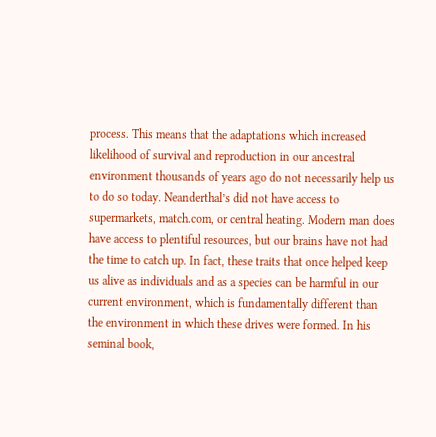process. This means that the adaptations which increased likelihood of survival and reproduction in our ancestral environment thousands of years ago do not necessarily help us to do so today. Neanderthal’s did not have access to supermarkets, match.com, or central heating. Modern man does have access to plentiful resources, but our brains have not had the time to catch up. In fact, these traits that once helped keep us alive as individuals and as a species can be harmful in our current environment, which is fundamentally different than the environment in which these drives were formed. In his seminal book,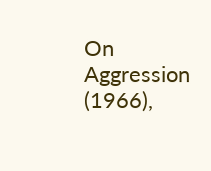On Aggression (1966),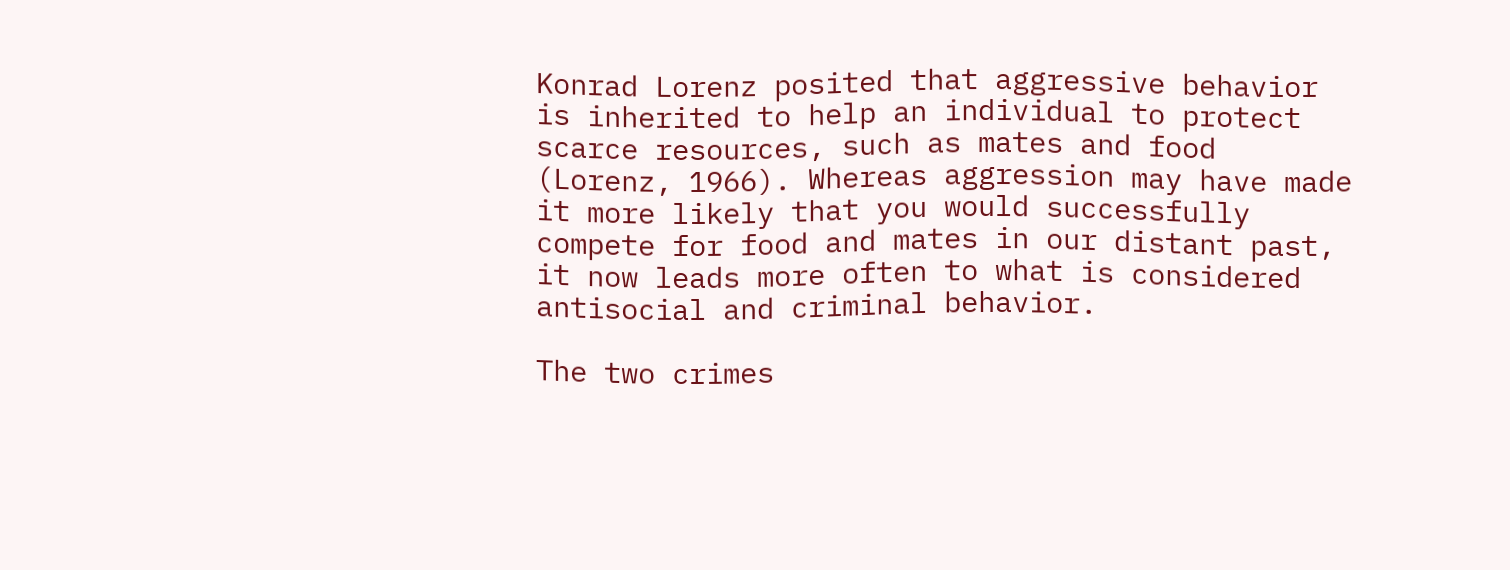Konrad Lorenz posited that aggressive behavior is inherited to help an individual to protect scarce resources, such as mates and food (Lorenz, 1966). Whereas aggression may have made it more likely that you would successfully compete for food and mates in our distant past, it now leads more often to what is considered antisocial and criminal behavior.

The two crimes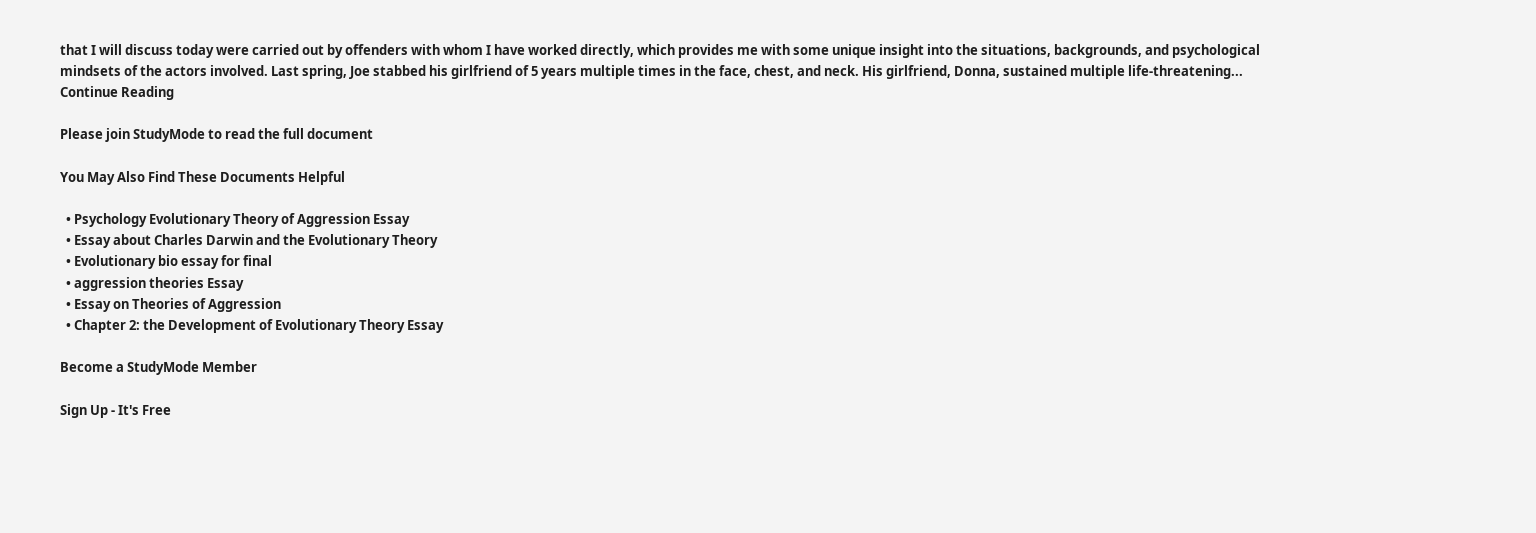that I will discuss today were carried out by offenders with whom I have worked directly, which provides me with some unique insight into the situations, backgrounds, and psychological mindsets of the actors involved. Last spring, Joe stabbed his girlfriend of 5 years multiple times in the face, chest, and neck. His girlfriend, Donna, sustained multiple life-threatening...
Continue Reading

Please join StudyMode to read the full document

You May Also Find These Documents Helpful

  • Psychology Evolutionary Theory of Aggression Essay
  • Essay about Charles Darwin and the Evolutionary Theory
  • Evolutionary bio essay for final
  • aggression theories Essay
  • Essay on Theories of Aggression
  • Chapter 2: the Development of Evolutionary Theory Essay

Become a StudyMode Member

Sign Up - It's Free